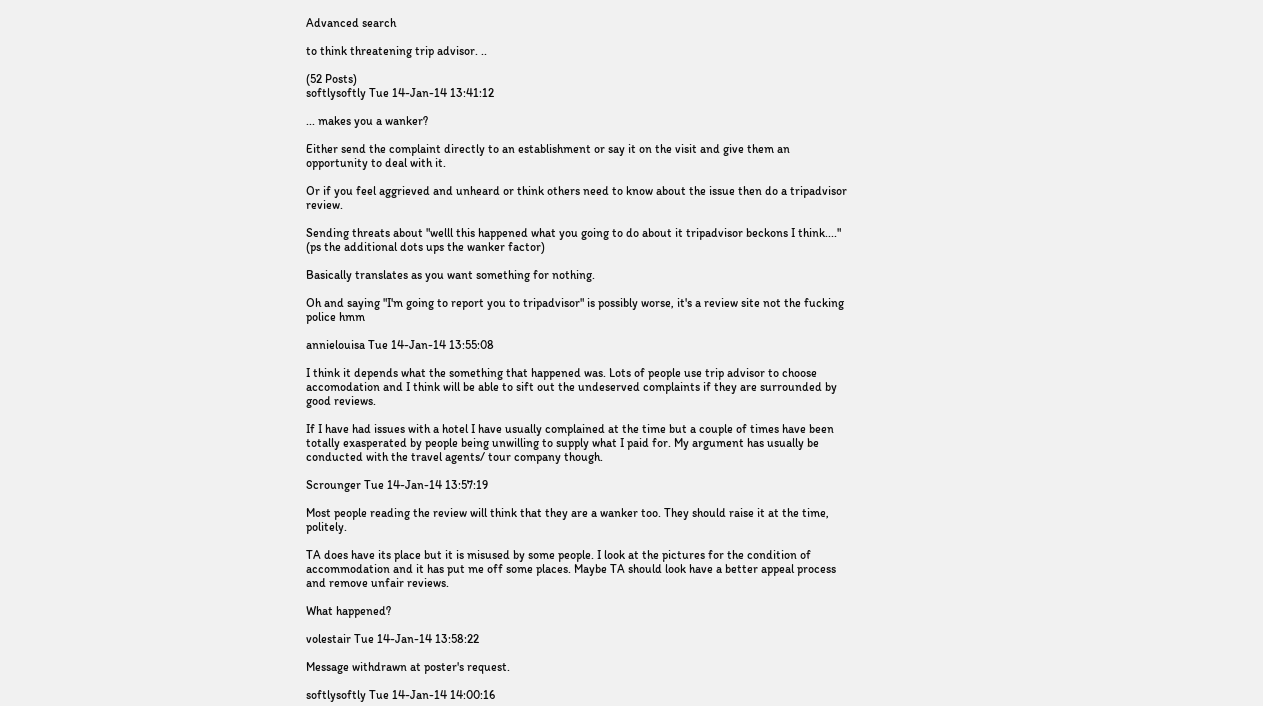Advanced search

to think threatening trip advisor. ..

(52 Posts)
softlysoftly Tue 14-Jan-14 13:41:12

... makes you a wanker?

Either send the complaint directly to an establishment or say it on the visit and give them an opportunity to deal with it.

Or if you feel aggrieved and unheard or think others need to know about the issue then do a tripadvisor review.

Sending threats about "welll this happened what you going to do about it tripadvisor beckons I think...." (ps the additional dots ups the wanker factor)

Basically translates as you want something for nothing.

Oh and saying "I'm going to report you to tripadvisor" is possibly worse, it's a review site not the fucking police hmm

annielouisa Tue 14-Jan-14 13:55:08

I think it depends what the something that happened was. Lots of people use trip advisor to choose accomodation and I think will be able to sift out the undeserved complaints if they are surrounded by good reviews.

If I have had issues with a hotel I have usually complained at the time but a couple of times have been totally exasperated by people being unwilling to supply what I paid for. My argument has usually be conducted with the travel agents/ tour company though.

Scrounger Tue 14-Jan-14 13:57:19

Most people reading the review will think that they are a wanker too. They should raise it at the time, politely.

TA does have its place but it is misused by some people. I look at the pictures for the condition of accommodation and it has put me off some places. Maybe TA should look have a better appeal process and remove unfair reviews.

What happened?

volestair Tue 14-Jan-14 13:58:22

Message withdrawn at poster's request.

softlysoftly Tue 14-Jan-14 14:00:16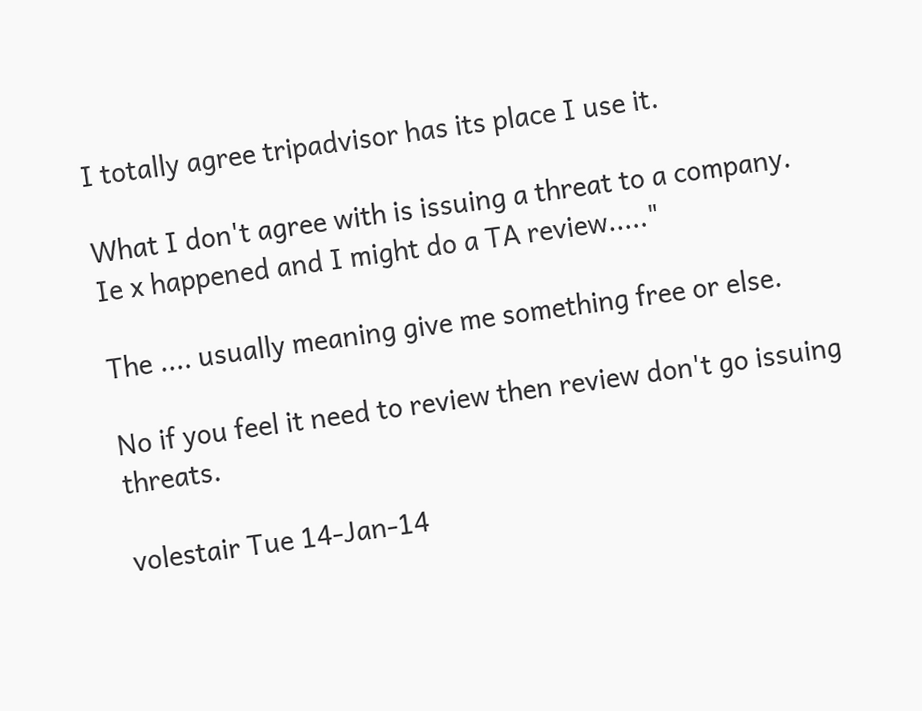I totally agree tripadvisor has its place I use it.

What I don't agree with is issuing a threat to a company. Ie x happened and I might do a TA review....."

The .... usually meaning give me something free or else.

No if you feel it need to review then review don't go issuing threats.

volestair Tue 14-Jan-14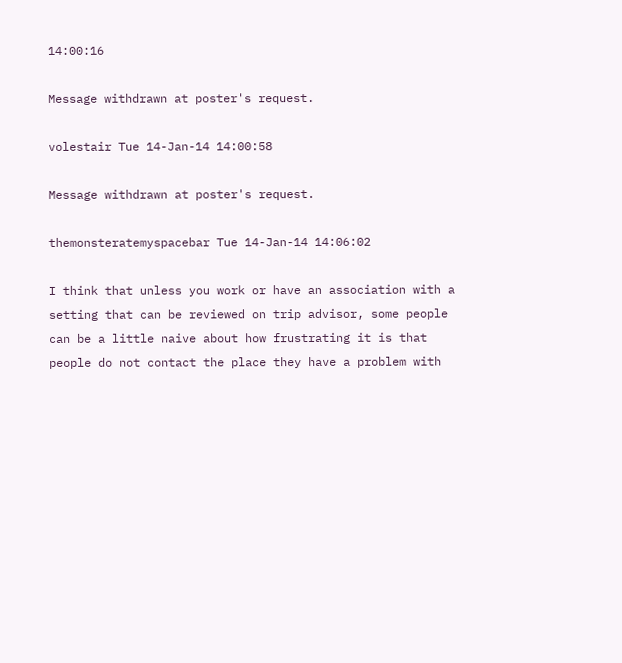14:00:16

Message withdrawn at poster's request.

volestair Tue 14-Jan-14 14:00:58

Message withdrawn at poster's request.

themonsteratemyspacebar Tue 14-Jan-14 14:06:02

I think that unless you work or have an association with a setting that can be reviewed on trip advisor, some people can be a little naive about how frustrating it is that people do not contact the place they have a problem with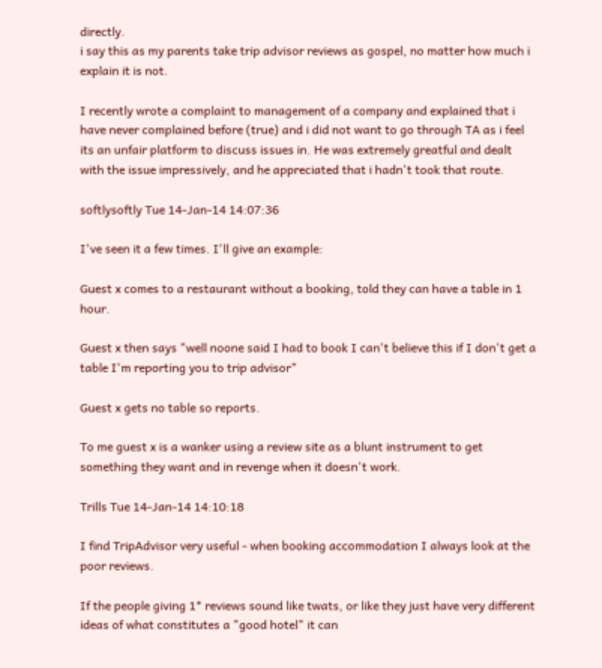directly.
i say this as my parents take trip advisor reviews as gospel, no matter how much i explain it is not.

I recently wrote a complaint to management of a company and explained that i have never complained before (true) and i did not want to go through TA as i feel its an unfair platform to discuss issues in. He was extremely greatful and dealt with the issue impressively, and he appreciated that i hadn't took that route.

softlysoftly Tue 14-Jan-14 14:07:36

I've seen it a few times. I'll give an example:

Guest x comes to a restaurant without a booking, told they can have a table in 1 hour.

Guest x then says "well noone said I had to book I can't believe this if I don't get a table I'm reporting you to trip advisor"

Guest x gets no table so reports.

To me guest x is a wanker using a review site as a blunt instrument to get something they want and in revenge when it doesn't work.

Trills Tue 14-Jan-14 14:10:18

I find TripAdvisor very useful - when booking accommodation I always look at the poor reviews.

If the people giving 1* reviews sound like twats, or like they just have very different ideas of what constitutes a "good hotel" it can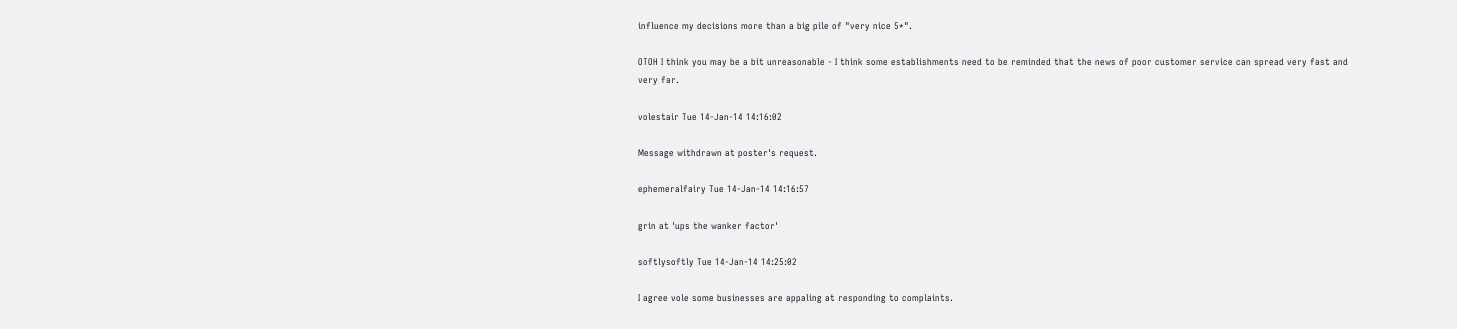influence my decisions more than a big pile of "very nice 5*".

OTOH I think you may be a bit unreasonable - I think some establishments need to be reminded that the news of poor customer service can spread very fast and very far.

volestair Tue 14-Jan-14 14:16:02

Message withdrawn at poster's request.

ephemeralfairy Tue 14-Jan-14 14:16:57

grin at 'ups the wanker factor'

softlysoftly Tue 14-Jan-14 14:25:02

I agree vole some businesses are appaling at responding to complaints.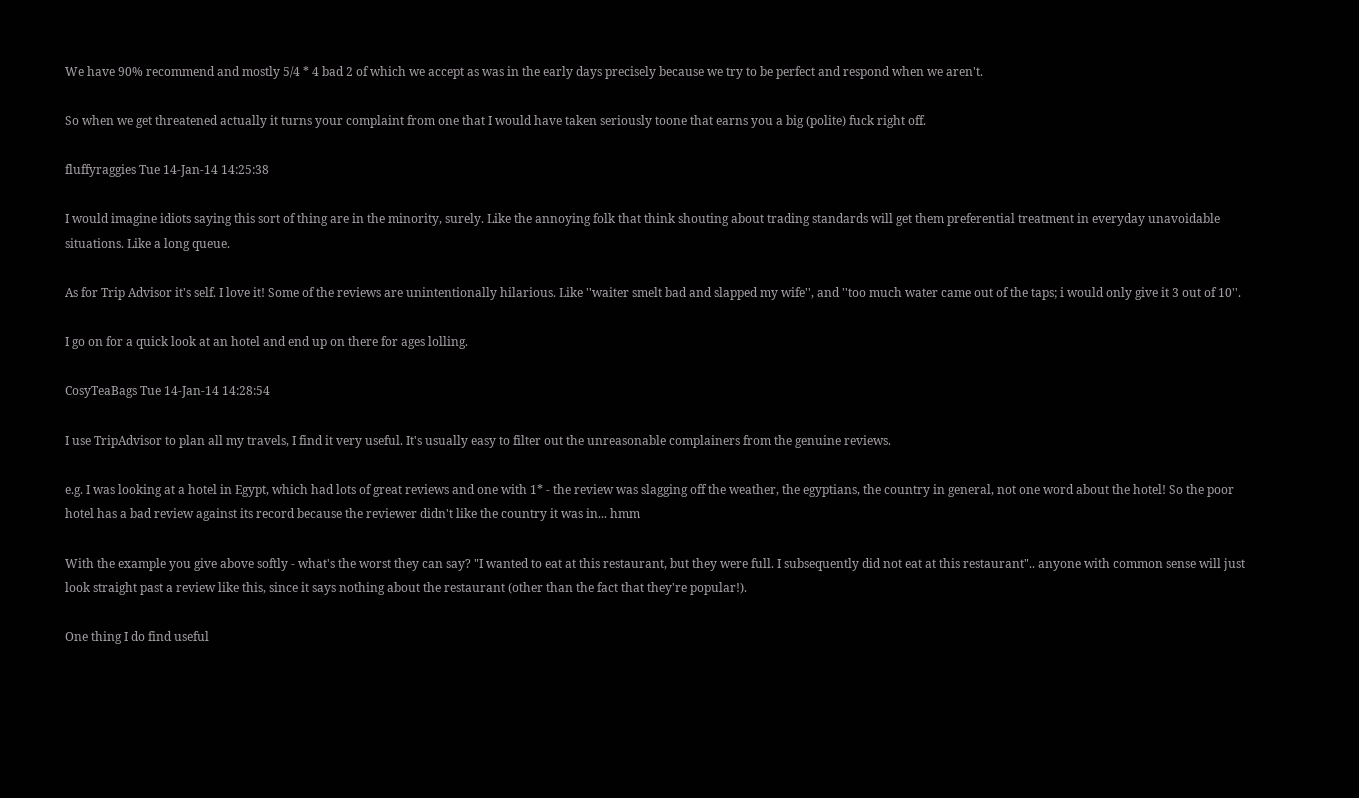We have 90% recommend and mostly 5/4 * 4 bad 2 of which we accept as was in the early days precisely because we try to be perfect and respond when we aren't.

So when we get threatened actually it turns your complaint from one that I would have taken seriously toone that earns you a big (polite) fuck right off.

fluffyraggies Tue 14-Jan-14 14:25:38

I would imagine idiots saying this sort of thing are in the minority, surely. Like the annoying folk that think shouting about trading standards will get them preferential treatment in everyday unavoidable situations. Like a long queue.

As for Trip Advisor it's self. I love it! Some of the reviews are unintentionally hilarious. Like ''waiter smelt bad and slapped my wife'', and ''too much water came out of the taps; i would only give it 3 out of 10''.

I go on for a quick look at an hotel and end up on there for ages lolling.

CosyTeaBags Tue 14-Jan-14 14:28:54

I use TripAdvisor to plan all my travels, I find it very useful. It's usually easy to filter out the unreasonable complainers from the genuine reviews.

e.g. I was looking at a hotel in Egypt, which had lots of great reviews and one with 1* - the review was slagging off the weather, the egyptians, the country in general, not one word about the hotel! So the poor hotel has a bad review against its record because the reviewer didn't like the country it was in... hmm

With the example you give above softly - what's the worst they can say? "I wanted to eat at this restaurant, but they were full. I subsequently did not eat at this restaurant".. anyone with common sense will just look straight past a review like this, since it says nothing about the restaurant (other than the fact that they're popular!).

One thing I do find useful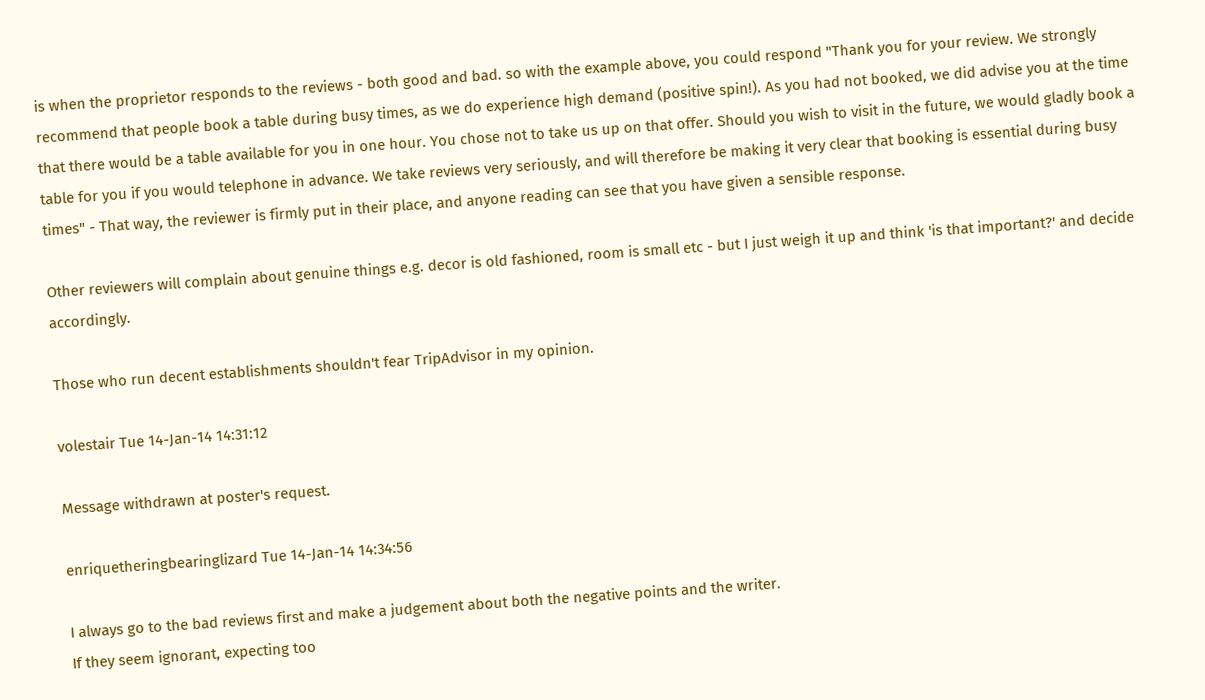is when the proprietor responds to the reviews - both good and bad. so with the example above, you could respond "Thank you for your review. We strongly recommend that people book a table during busy times, as we do experience high demand (positive spin!). As you had not booked, we did advise you at the time that there would be a table available for you in one hour. You chose not to take us up on that offer. Should you wish to visit in the future, we would gladly book a table for you if you would telephone in advance. We take reviews very seriously, and will therefore be making it very clear that booking is essential during busy times" - That way, the reviewer is firmly put in their place, and anyone reading can see that you have given a sensible response.

Other reviewers will complain about genuine things e.g. decor is old fashioned, room is small etc - but I just weigh it up and think 'is that important?' and decide accordingly.

Those who run decent establishments shouldn't fear TripAdvisor in my opinion.

volestair Tue 14-Jan-14 14:31:12

Message withdrawn at poster's request.

enriquetheringbearinglizard Tue 14-Jan-14 14:34:56

I always go to the bad reviews first and make a judgement about both the negative points and the writer.
If they seem ignorant, expecting too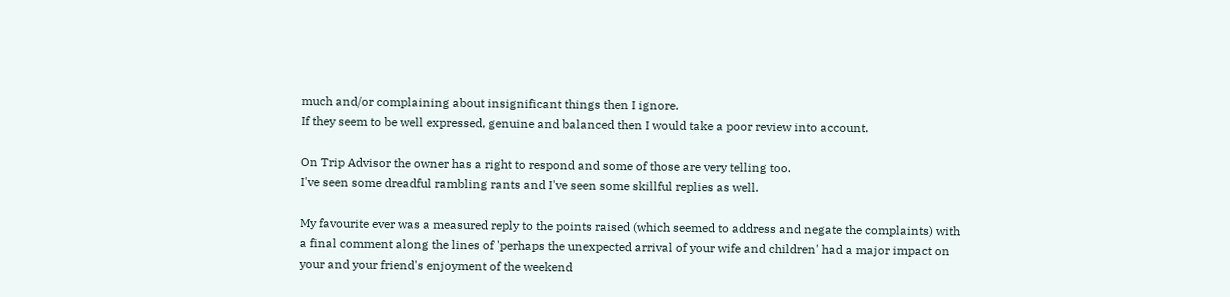much and/or complaining about insignificant things then I ignore.
If they seem to be well expressed, genuine and balanced then I would take a poor review into account.

On Trip Advisor the owner has a right to respond and some of those are very telling too.
I've seen some dreadful rambling rants and I've seen some skillful replies as well.

My favourite ever was a measured reply to the points raised (which seemed to address and negate the complaints) with a final comment along the lines of 'perhaps the unexpected arrival of your wife and children' had a major impact on your and your friend's enjoyment of the weekend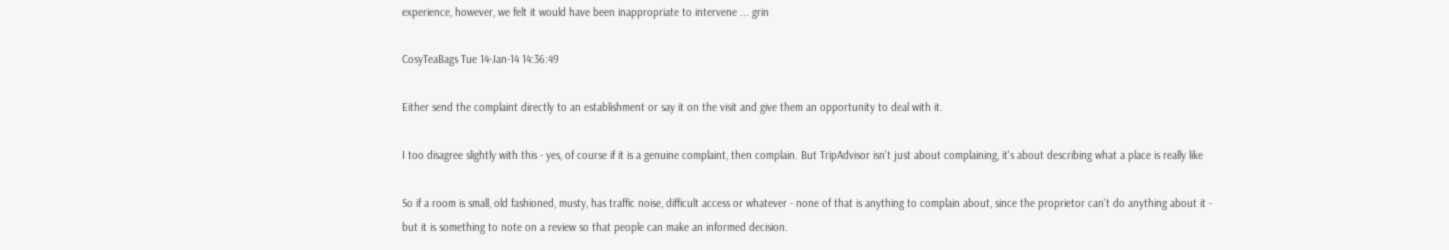experience, however, we felt it would have been inappropriate to intervene ... grin

CosyTeaBags Tue 14-Jan-14 14:36:49

Either send the complaint directly to an establishment or say it on the visit and give them an opportunity to deal with it.

I too disagree slightly with this - yes, of course if it is a genuine complaint, then complain. But TripAdvisor isn't just about complaining, it's about describing what a place is really like

So if a room is small, old fashioned, musty, has traffic noise, difficult access or whatever - none of that is anything to complain about, since the proprietor can't do anything about it - but it is something to note on a review so that people can make an informed decision.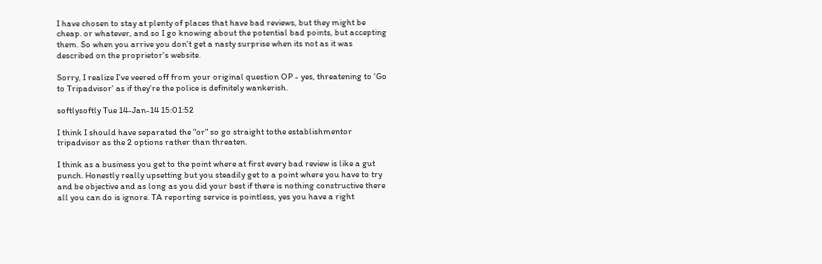I have chosen to stay at plenty of places that have bad reviews, but they might be cheap. or whatever, and so I go knowing about the potential bad points, but accepting them. So when you arrive you don't get a nasty surprise when its not as it was described on the proprietor's website.

Sorry, I realize I've veered off from your original question OP - yes, threatening to 'Go to Tripadvisor' as if they're the police is definitely wankerish.

softlysoftly Tue 14-Jan-14 15:01:52

I think I should have separated the "or" so go straight tothe establishmentor tripadvisor as the 2 options rather than threaten.

I think as a business you get to the point where at first every bad review is like a gut punch. Honestly really upsetting but you steadily get to a point where you have to try and be objective and as long as you did your best if there is nothing constructive there all you can do is ignore. TA reporting service is pointless, yes you have a right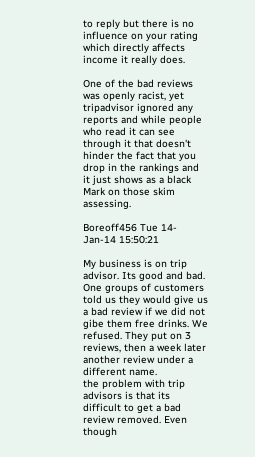to reply but there is no influence on your rating which directly affects income it really does.

One of the bad reviews was openly racist, yet tripadvisor ignored any reports and while people who read it can see through it that doesn't hinder the fact that you drop in the rankings and it just shows as a black Mark on those skim assessing.

Boreoff456 Tue 14-Jan-14 15:50:21

My business is on trip advisor. Its good and bad. One groups of customers told us they would give us a bad review if we did not gibe them free drinks. We refused. They put on 3 reviews, then a week later another review under a different name.
the problem with trip advisors is that its difficult to get a bad review removed. Even though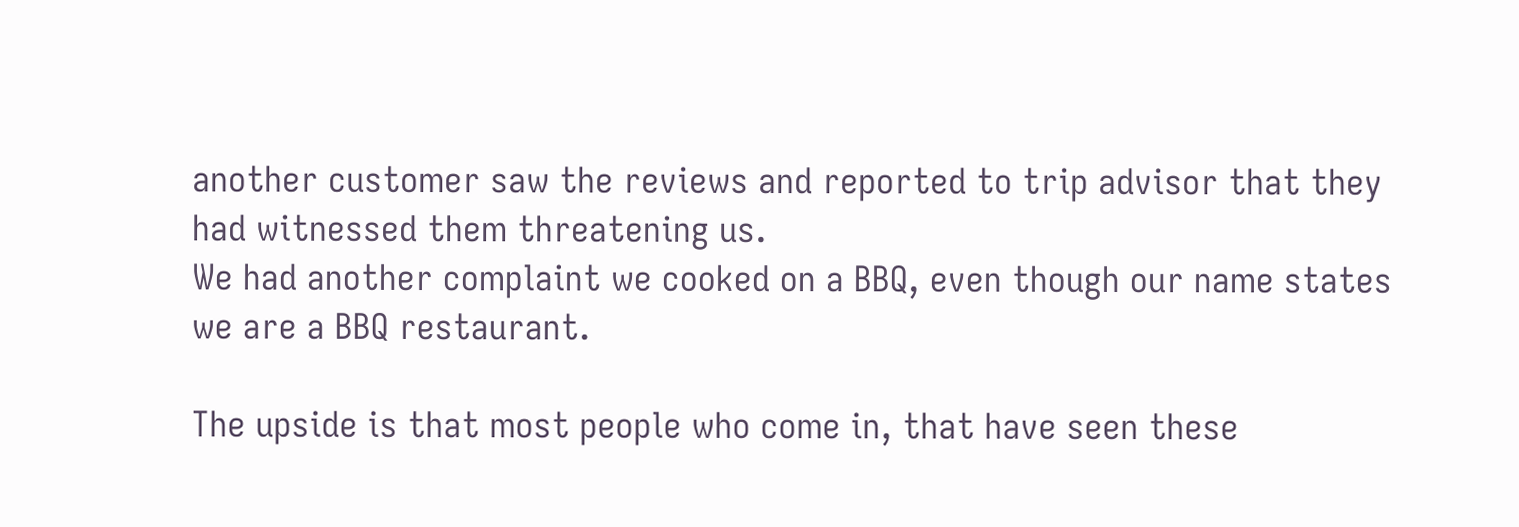another customer saw the reviews and reported to trip advisor that they had witnessed them threatening us.
We had another complaint we cooked on a BBQ, even though our name states we are a BBQ restaurant.

The upside is that most people who come in, that have seen these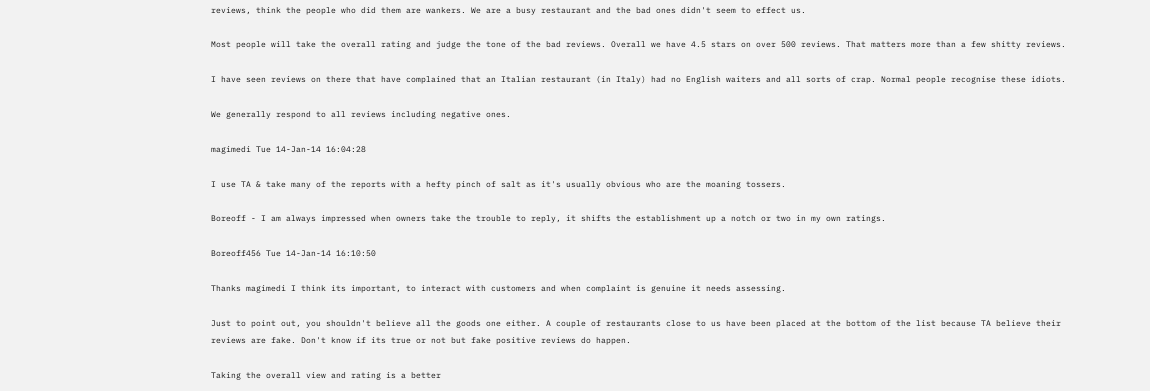reviews, think the people who did them are wankers. We are a busy restaurant and the bad ones didn't seem to effect us.

Most people will take the overall rating and judge the tone of the bad reviews. Overall we have 4.5 stars on over 500 reviews. That matters more than a few shitty reviews.

I have seen reviews on there that have complained that an Italian restaurant (in Italy) had no English waiters and all sorts of crap. Normal people recognise these idiots.

We generally respond to all reviews including negative ones.

magimedi Tue 14-Jan-14 16:04:28

I use TA & take many of the reports with a hefty pinch of salt as it's usually obvious who are the moaning tossers.

Boreoff - I am always impressed when owners take the trouble to reply, it shifts the establishment up a notch or two in my own ratings.

Boreoff456 Tue 14-Jan-14 16:10:50

Thanks magimedi I think its important, to interact with customers and when complaint is genuine it needs assessing.

Just to point out, you shouldn't believe all the goods one either. A couple of restaurants close to us have been placed at the bottom of the list because TA believe their reviews are fake. Don't know if its true or not but fake positive reviews do happen.

Taking the overall view and rating is a better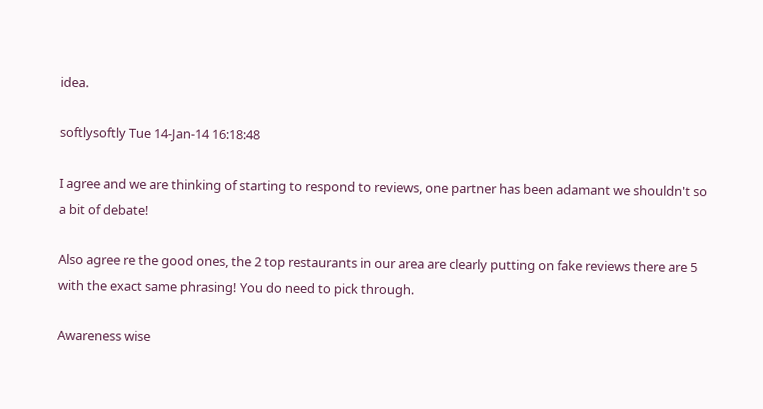idea.

softlysoftly Tue 14-Jan-14 16:18:48

I agree and we are thinking of starting to respond to reviews, one partner has been adamant we shouldn't so a bit of debate!

Also agree re the good ones, the 2 top restaurants in our area are clearly putting on fake reviews there are 5 with the exact same phrasing! You do need to pick through.

Awareness wise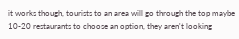it works though, tourists to an area will go through the top maybe 10-20 restaurants to choose an option, they aren't looking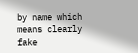by name which means clearly fake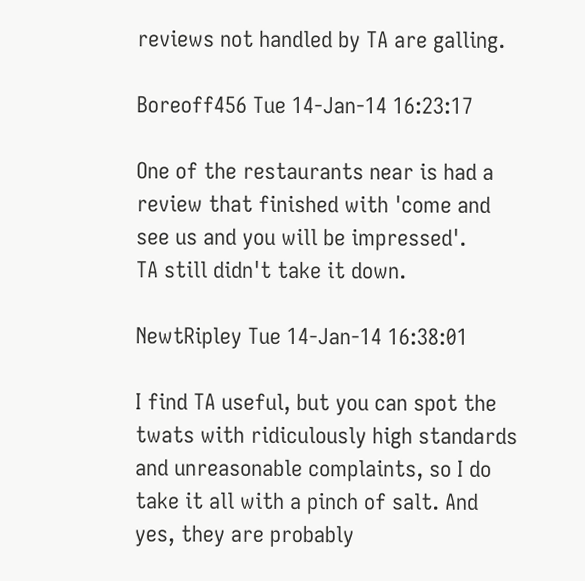reviews not handled by TA are galling.

Boreoff456 Tue 14-Jan-14 16:23:17

One of the restaurants near is had a review that finished with 'come and see us and you will be impressed'.
TA still didn't take it down.

NewtRipley Tue 14-Jan-14 16:38:01

I find TA useful, but you can spot the twats with ridiculously high standards and unreasonable complaints, so I do take it all with a pinch of salt. And yes, they are probably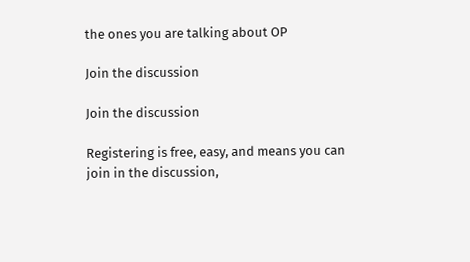the ones you are talking about OP

Join the discussion

Join the discussion

Registering is free, easy, and means you can join in the discussion,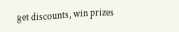get discounts, win prizes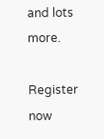and lots more.

Register now